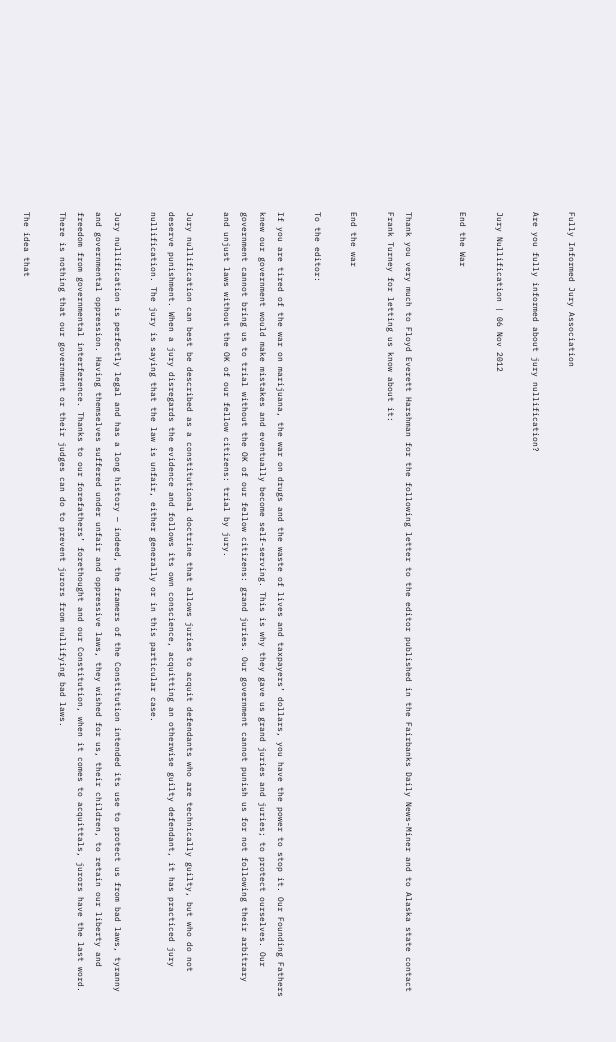Fully Informed Jury Association

Are you fully informed about jury nullification?

Jury Nullification | 06 Nov 2012

End the War


Thank you very much to Floyd Everett Harshman for the following letter to the editor published in the Fairbanks Daily News-Miner and to Alaska state contact Frank Turney for letting us know about it:

End the war

To the editor:

If you are tired of the war on marijuana, the war on drugs and the waste of lives and taxpayers’ dollars, you have the power to stop it. Our Founding Fathers knew our government would make mistakes and eventually become self-serving. This is why they gave us grand juries and juries; to protect ourselves. Our government cannot bring us to trial without the OK of our fellow citizens: grand juries. Our government cannot punish us for not following their arbitrary and unjust laws without the OK of our fellow citizens: trial by jury.

Jury nullification can best be described as a constitutional doctrine that allows juries to acquit defendants who are technically guilty, but who do not deserve punishment. When a jury disregards the evidence and follows its own conscience, acquitting an otherwise guilty defendant, it has practiced jury nullification. The jury is saying that the law is unfair, either generally or in this particular case.

Jury nullification is perfectly legal and has a long history — indeed, the framers of the Constitution intended its use to protect us from bad laws, tyranny and governmental oppression. Having themselves suffered under unfair and oppressive laws, they wished for us, their children, to retain our liberty and freedom from governmental interference. Thanks to our forefathers’ forethought and our Constitution, when it comes to acquittals, jurors have the last word. There is nothing that our government or their judges can do to prevent jurors from nullifying bad laws.

The idea that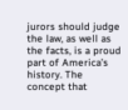jurors should judge the law, as well as the facts, is a proud part of America’s history. The concept that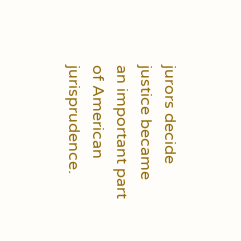jurors decide justice became an important part of American jurisprudence.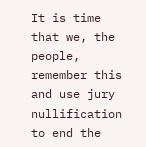It is time that we, the people, remember this and use jury nullification to end the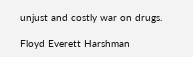unjust and costly war on drugs.

Floyd Everett Harshman